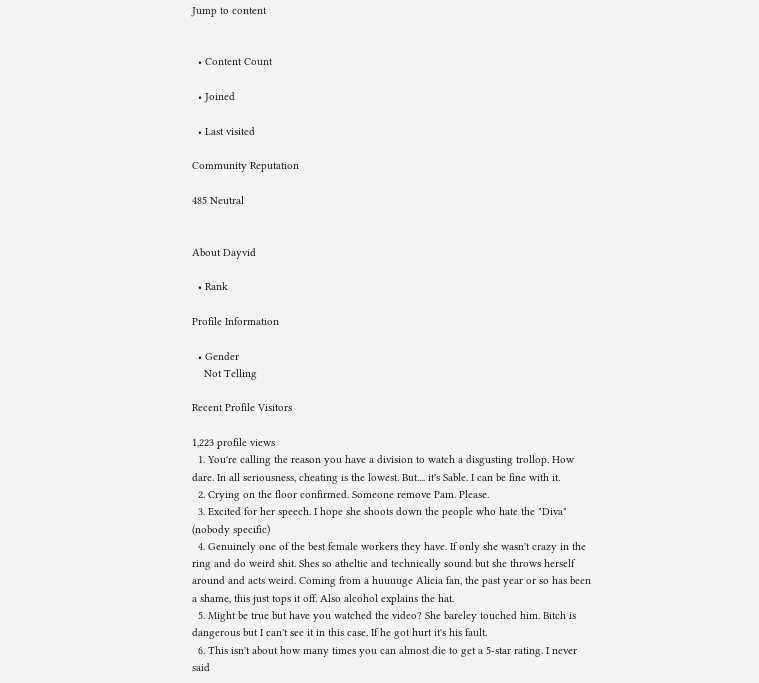Jump to content


  • Content Count

  • Joined

  • Last visited

Community Reputation

485 Neutral


About Dayvid

  • Rank

Profile Information

  • Gender
    Not Telling

Recent Profile Visitors

1,223 profile views
  1. You're calling the reason you have a division to watch a disgusting trollop. How dare. In all seriousness, cheating is the lowest. But.... it's Sable. I can be fine with it.
  2. Crying on the floor confirmed. Someone remove Pam. Please.
  3. Excited for her speech. I hope she shoots down the people who hate the "Diva" (nobody specific)
  4. Genuinely one of the best female workers they have. If only she wasn't crazy in the ring and do weird shit. Shes so atheltic and technically sound but she throws herself around and acts weird. Coming from a huuuuge Alicia fan, the past year or so has been a shame, this just tops it off. Also alcohol explains the hat.
  5. Might be true but have you watched the video? She bareley touched him. Bitch is dangerous but I can't see it in this case. If he got hurt it's his fault.
  6. This isn't about how many times you can almost die to get a 5-star rating. I never said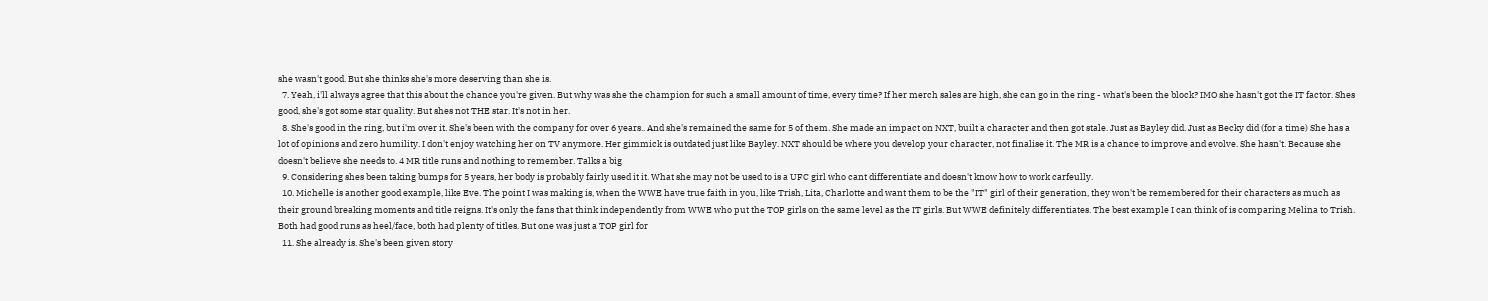she wasn't good. But she thinks she's more deserving than she is.
  7. Yeah, i'll always agree that this about the chance you're given. But why was she the champion for such a small amount of time, every time? If her merch sales are high, she can go in the ring - what's been the block? IMO she hasn't got the IT factor. Shes good, she's got some star quality. But shes not THE star. It's not in her.
  8. She's good in the ring, but i'm over it. She's been with the company for over 6 years.. And she's remained the same for 5 of them. She made an impact on NXT, built a character and then got stale. Just as Bayley did. Just as Becky did (for a time) She has a lot of opinions and zero humility. I don't enjoy watching her on TV anymore. Her gimmick is outdated just like Bayley. NXT should be where you develop your character, not finalise it. The MR is a chance to improve and evolve. She hasn't. Because she doesn't believe she needs to. 4 MR title runs and nothing to remember. Talks a big
  9. Considering shes been taking bumps for 5 years, her body is probably fairly used it it. What she may not be used to is a UFC girl who cant differentiate and doesn't know how to work carfeully.
  10. Michelle is another good example, like Eve. The point I was making is, when the WWE have true faith in you, like Trish, Lita, Charlotte and want them to be the "IT" girl of their generation, they won't be remembered for their characters as much as their ground breaking moments and title reigns. It's only the fans that think independently from WWE who put the TOP girls on the same level as the IT girls. But WWE definitely differentiates. The best example I can think of is comparing Melina to Trish. Both had good runs as heel/face, both had plenty of titles. But one was just a TOP girl for
  11. She already is. She's been given story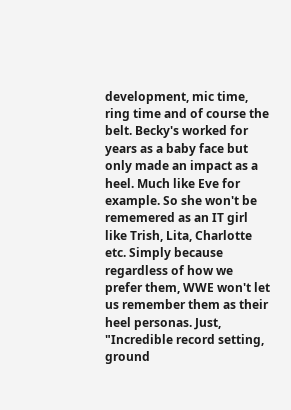development, mic time, ring time and of course the belt. Becky's worked for years as a baby face but only made an impact as a heel. Much like Eve for example. So she won't be rememered as an IT girl like Trish, Lita, Charlotte etc. Simply because regardless of how we prefer them, WWE won't let us remember them as their heel personas. Just, "Incredible record setting, ground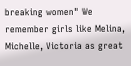breaking women" We remember girls like Melina, Michelle, Victoria as great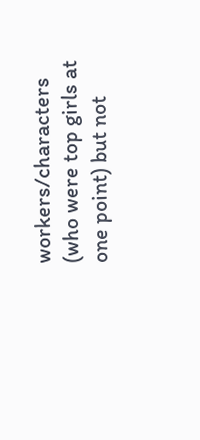workers/characters (who were top girls at one point) but not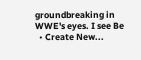groundbreaking in WWE's eyes. I see Be
  • Create New...